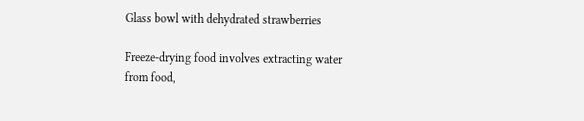Glass bowl with dehydrated strawberries

Freeze-drying food involves extracting water from food,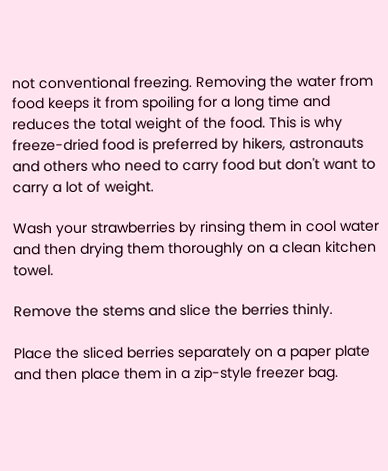not conventional freezing. Removing the water from food keeps it from spoiling for a long time and reduces the total weight of the food. This is why freeze-dried food is preferred by hikers, astronauts and others who need to carry food but don't want to carry a lot of weight.

Wash your strawberries by rinsing them in cool water and then drying them thoroughly on a clean kitchen towel.

Remove the stems and slice the berries thinly.

Place the sliced berries separately on a paper plate and then place them in a zip-style freezer bag.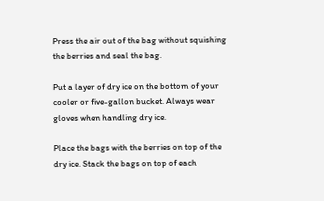Press the air out of the bag without squishing the berries and seal the bag.

Put a layer of dry ice on the bottom of your cooler or five-gallon bucket. Always wear gloves when handling dry ice.

Place the bags with the berries on top of the dry ice. Stack the bags on top of each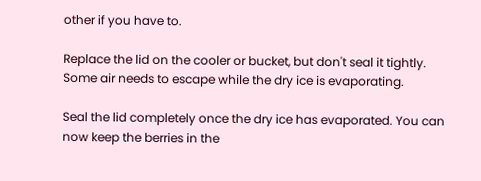other if you have to.

Replace the lid on the cooler or bucket, but don't seal it tightly. Some air needs to escape while the dry ice is evaporating.

Seal the lid completely once the dry ice has evaporated. You can now keep the berries in the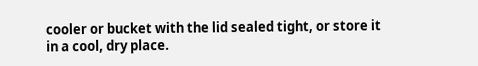cooler or bucket with the lid sealed tight, or store it in a cool, dry place.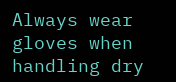Always wear gloves when handling dry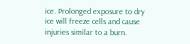ice. Prolonged exposure to dry ice will freeze cells and cause injuries similar to a burn.